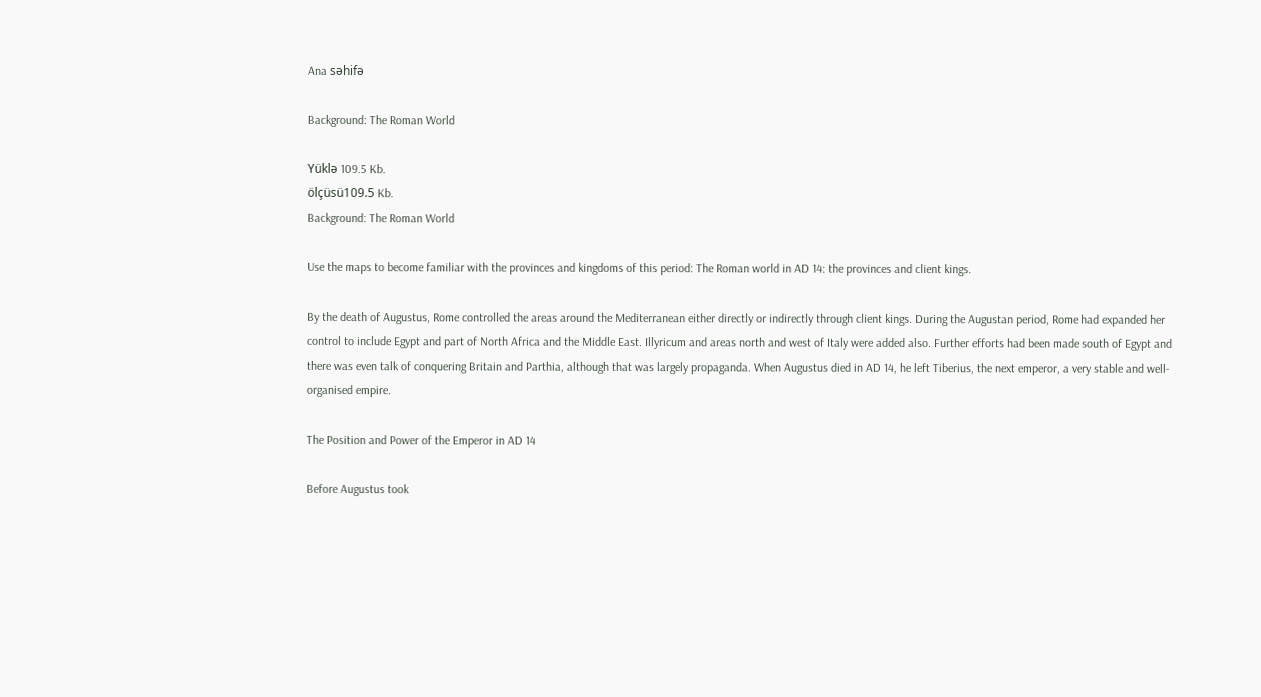Ana səhifə

Background: The Roman World

Yüklə 109.5 Kb.
ölçüsü109.5 Kb.
Background: The Roman World

Use the maps to become familiar with the provinces and kingdoms of this period: The Roman world in AD 14: the provinces and client kings.

By the death of Augustus, Rome controlled the areas around the Mediterranean either directly or indirectly through client kings. During the Augustan period, Rome had expanded her control to include Egypt and part of North Africa and the Middle East. Illyricum and areas north and west of Italy were added also. Further efforts had been made south of Egypt and there was even talk of conquering Britain and Parthia, although that was largely propaganda. When Augustus died in AD 14, he left Tiberius, the next emperor, a very stable and well-organised empire.

The Position and Power of the Emperor in AD 14

Before Augustus took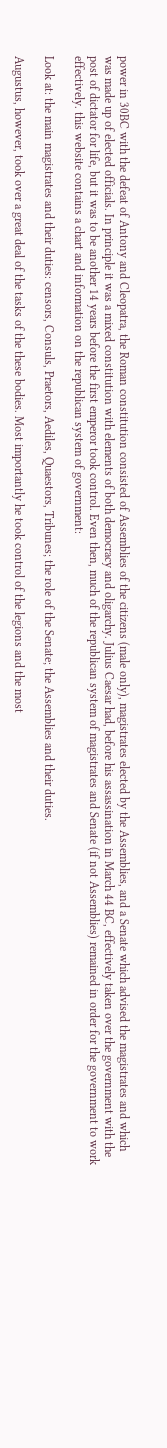power in 30BC with the defeat of Antony and Cleopatra, the Roman constitution consisted of Assemblies of the citizens (male only), magistrates elected by the Assemblies, and a Senate which advised the magistrates and which was made up of elected officials. In principle it was a mixed constitution with elements of both democracy and oligarchy. Julius Caesar had, before his assassination in March 44 BC, effectively taken over the government with the post of dictator for life, but it was to be another 14 years before the first emperor took control. Even then, much of the republican system of magistrates and Senate (if not Assemblies) remained in order for the government to work effectively. this website contains a chart and information on the republican system of government:

Look at: the main magistrates and their duties: censors, Consuls, Praetors, Aediles, Quaestors, Tribunes; the role of the Senate; the Assemblies and their duties.

Augustus, however, took over a great deal of the tasks of the these bodies. Most importantly he took control of the legions and the most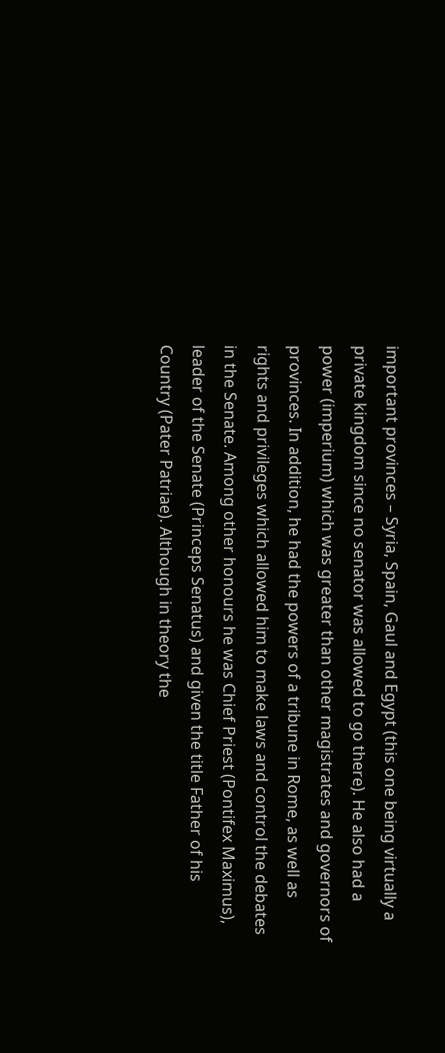important provinces – Syria, Spain, Gaul and Egypt (this one being virtually a private kingdom since no senator was allowed to go there). He also had a power (imperium) which was greater than other magistrates and governors of provinces. In addition, he had the powers of a tribune in Rome, as well as rights and privileges which allowed him to make laws and control the debates in the Senate. Among other honours he was Chief Priest (Pontifex Maximus), leader of the Senate (Princeps Senatus) and given the title Father of his Country (Pater Patriae). Although in theory the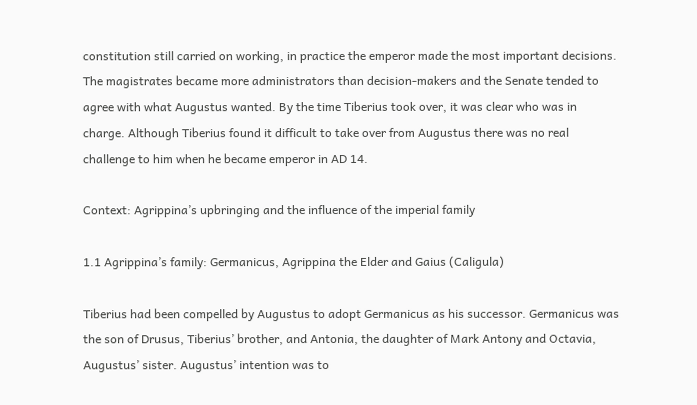constitution still carried on working, in practice the emperor made the most important decisions. The magistrates became more administrators than decision-makers and the Senate tended to agree with what Augustus wanted. By the time Tiberius took over, it was clear who was in charge. Although Tiberius found it difficult to take over from Augustus there was no real challenge to him when he became emperor in AD 14.

Context: Agrippina’s upbringing and the influence of the imperial family

1.1 Agrippina’s family: Germanicus, Agrippina the Elder and Gaius (Caligula)

Tiberius had been compelled by Augustus to adopt Germanicus as his successor. Germanicus was the son of Drusus, Tiberius’ brother, and Antonia, the daughter of Mark Antony and Octavia, Augustus’ sister. Augustus’ intention was to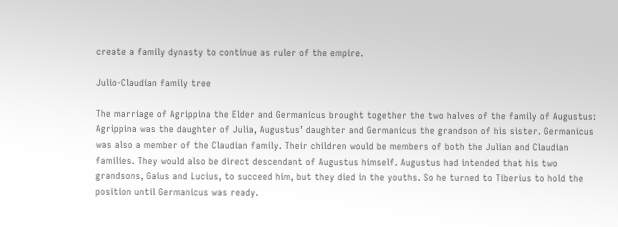create a family dynasty to continue as ruler of the empire.

Julio-Claudian family tree

The marriage of Agrippina the Elder and Germanicus brought together the two halves of the family of Augustus: Agrippina was the daughter of Julia, Augustus’ daughter and Germanicus the grandson of his sister. Germanicus was also a member of the Claudian family. Their children would be members of both the Julian and Claudian families. They would also be direct descendant of Augustus himself. Augustus had intended that his two grandsons, Gaius and Lucius, to succeed him, but they died in the youths. So he turned to Tiberius to hold the position until Germanicus was ready.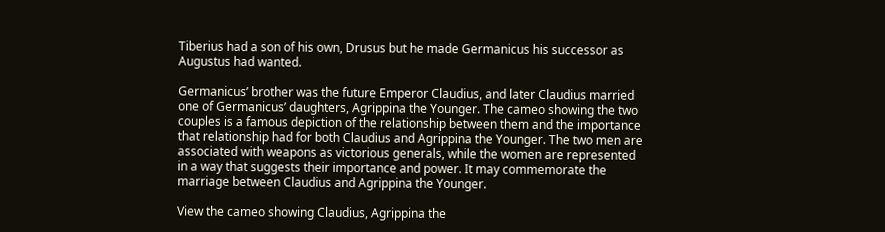Tiberius had a son of his own, Drusus but he made Germanicus his successor as Augustus had wanted.

Germanicus’ brother was the future Emperor Claudius, and later Claudius married one of Germanicus’ daughters, Agrippina the Younger. The cameo showing the two couples is a famous depiction of the relationship between them and the importance that relationship had for both Claudius and Agrippina the Younger. The two men are associated with weapons as victorious generals, while the women are represented in a way that suggests their importance and power. It may commemorate the marriage between Claudius and Agrippina the Younger.

View the cameo showing Claudius, Agrippina the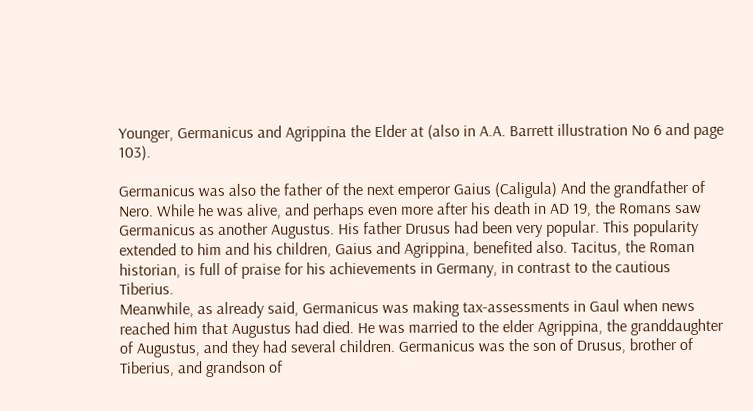Younger, Germanicus and Agrippina the Elder at (also in A.A. Barrett illustration No 6 and page 103).

Germanicus was also the father of the next emperor Gaius (Caligula) And the grandfather of Nero. While he was alive, and perhaps even more after his death in AD 19, the Romans saw Germanicus as another Augustus. His father Drusus had been very popular. This popularity extended to him and his children, Gaius and Agrippina, benefited also. Tacitus, the Roman historian, is full of praise for his achievements in Germany, in contrast to the cautious Tiberius.
Meanwhile, as already said, Germanicus was making tax-assessments in Gaul when news reached him that Augustus had died. He was married to the elder Agrippina, the granddaughter of Augustus, and they had several children. Germanicus was the son of Drusus, brother of Tiberius, and grandson of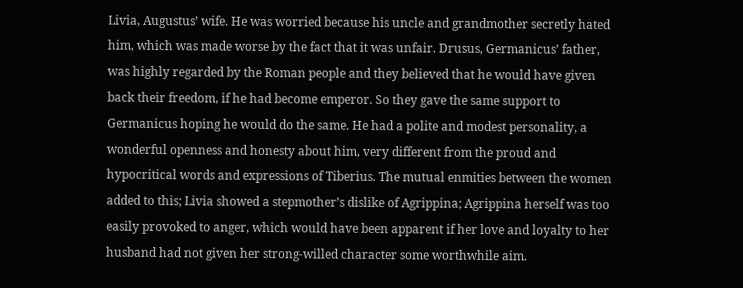Livia, Augustus’ wife. He was worried because his uncle and grandmother secretly hated him, which was made worse by the fact that it was unfair. Drusus, Germanicus’ father, was highly regarded by the Roman people and they believed that he would have given back their freedom, if he had become emperor. So they gave the same support to Germanicus hoping he would do the same. He had a polite and modest personality, a wonderful openness and honesty about him, very different from the proud and hypocritical words and expressions of Tiberius. The mutual enmities between the women added to this; Livia showed a stepmother’s dislike of Agrippina; Agrippina herself was too easily provoked to anger, which would have been apparent if her love and loyalty to her husband had not given her strong-willed character some worthwhile aim.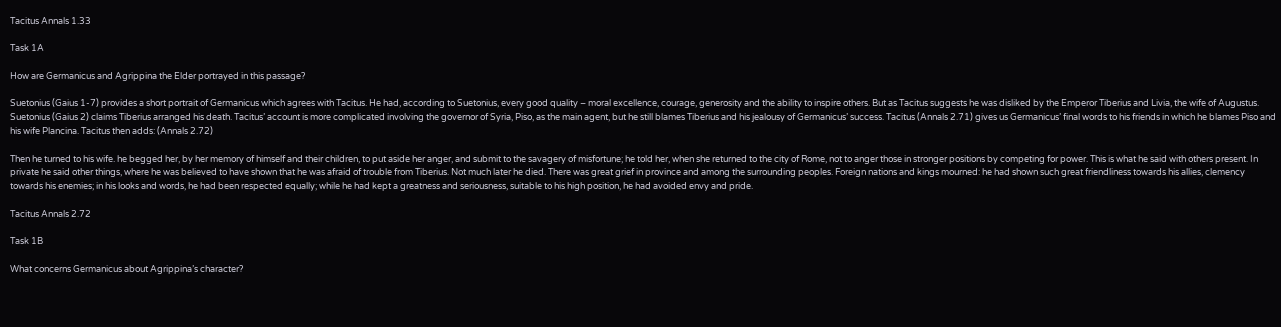Tacitus Annals 1.33

Task 1A

How are Germanicus and Agrippina the Elder portrayed in this passage?

Suetonius (Gaius 1-7) provides a short portrait of Germanicus which agrees with Tacitus. He had, according to Suetonius, every good quality – moral excellence, courage, generosity and the ability to inspire others. But as Tacitus suggests he was disliked by the Emperor Tiberius and Livia, the wife of Augustus. Suetonius (Gaius 2) claims Tiberius arranged his death. Tacitus’ account is more complicated involving the governor of Syria, Piso, as the main agent, but he still blames Tiberius and his jealousy of Germanicus’ success. Tacitus (Annals 2.71) gives us Germanicus’ final words to his friends in which he blames Piso and his wife Plancina. Tacitus then adds: (Annals 2.72)

Then he turned to his wife. he begged her, by her memory of himself and their children, to put aside her anger, and submit to the savagery of misfortune; he told her, when she returned to the city of Rome, not to anger those in stronger positions by competing for power. This is what he said with others present. In private he said other things, where he was believed to have shown that he was afraid of trouble from Tiberius. Not much later he died. There was great grief in province and among the surrounding peoples. Foreign nations and kings mourned: he had shown such great friendliness towards his allies, clemency towards his enemies; in his looks and words, he had been respected equally; while he had kept a greatness and seriousness, suitable to his high position, he had avoided envy and pride.

Tacitus Annals 2.72

Task 1B

What concerns Germanicus about Agrippina’s character?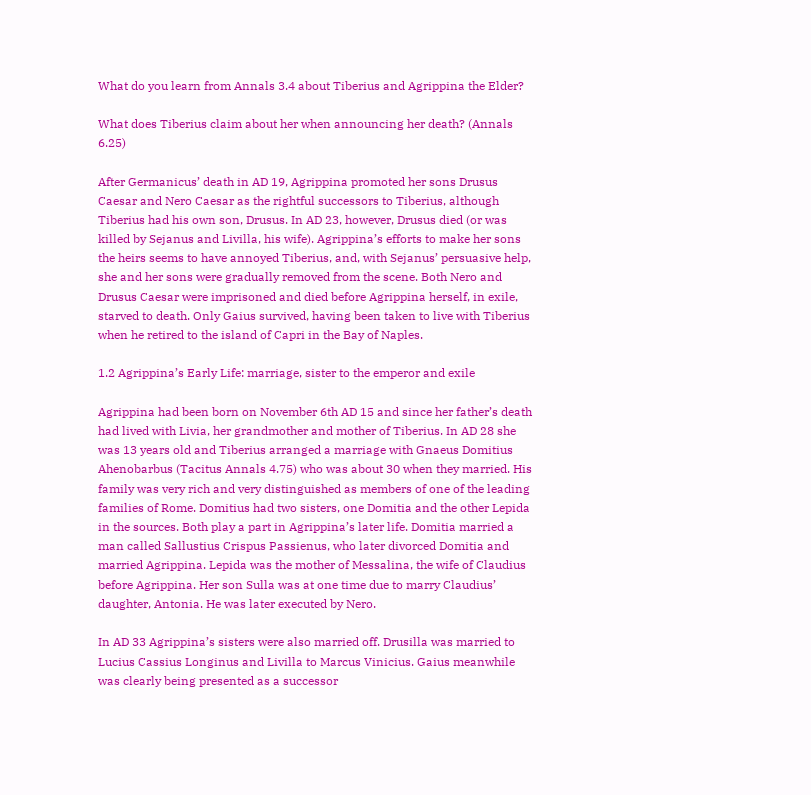What do you learn from Annals 3.4 about Tiberius and Agrippina the Elder?

What does Tiberius claim about her when announcing her death? (Annals 6.25)

After Germanicus’ death in AD 19, Agrippina promoted her sons Drusus Caesar and Nero Caesar as the rightful successors to Tiberius, although Tiberius had his own son, Drusus. In AD 23, however, Drusus died (or was killed by Sejanus and Livilla, his wife). Agrippina’s efforts to make her sons the heirs seems to have annoyed Tiberius, and, with Sejanus’ persuasive help, she and her sons were gradually removed from the scene. Both Nero and Drusus Caesar were imprisoned and died before Agrippina herself, in exile, starved to death. Only Gaius survived, having been taken to live with Tiberius when he retired to the island of Capri in the Bay of Naples.

1.2 Agrippina’s Early Life: marriage, sister to the emperor and exile

Agrippina had been born on November 6th AD 15 and since her father’s death had lived with Livia, her grandmother and mother of Tiberius. In AD 28 she was 13 years old and Tiberius arranged a marriage with Gnaeus Domitius Ahenobarbus (Tacitus Annals 4.75) who was about 30 when they married. His family was very rich and very distinguished as members of one of the leading families of Rome. Domitius had two sisters, one Domitia and the other Lepida in the sources. Both play a part in Agrippina’s later life. Domitia married a man called Sallustius Crispus Passienus, who later divorced Domitia and married Agrippina. Lepida was the mother of Messalina, the wife of Claudius before Agrippina. Her son Sulla was at one time due to marry Claudius’ daughter, Antonia. He was later executed by Nero.

In AD 33 Agrippina’s sisters were also married off. Drusilla was married to Lucius Cassius Longinus and Livilla to Marcus Vinicius. Gaius meanwhile was clearly being presented as a successor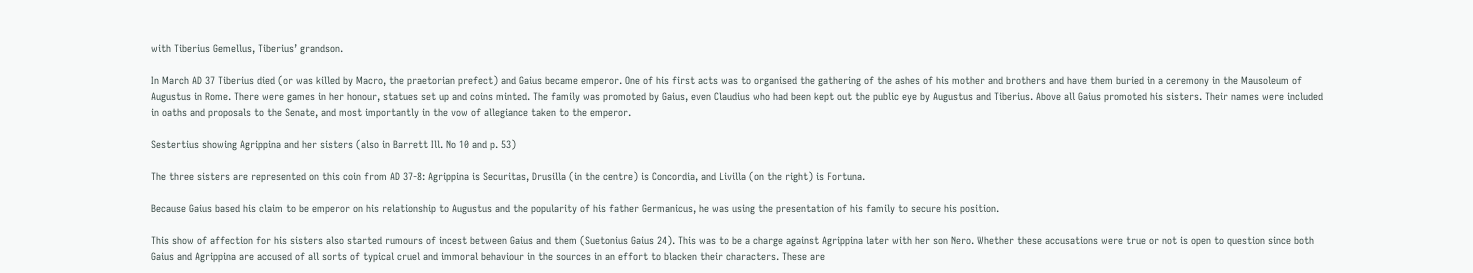with Tiberius Gemellus, Tiberius’ grandson.

In March AD 37 Tiberius died (or was killed by Macro, the praetorian prefect) and Gaius became emperor. One of his first acts was to organised the gathering of the ashes of his mother and brothers and have them buried in a ceremony in the Mausoleum of Augustus in Rome. There were games in her honour, statues set up and coins minted. The family was promoted by Gaius, even Claudius who had been kept out the public eye by Augustus and Tiberius. Above all Gaius promoted his sisters. Their names were included in oaths and proposals to the Senate, and most importantly in the vow of allegiance taken to the emperor.

Sestertius showing Agrippina and her sisters (also in Barrett Ill. No 10 and p. 53)

The three sisters are represented on this coin from AD 37-8: Agrippina is Securitas, Drusilla (in the centre) is Concordia, and Livilla (on the right) is Fortuna.

Because Gaius based his claim to be emperor on his relationship to Augustus and the popularity of his father Germanicus, he was using the presentation of his family to secure his position.

This show of affection for his sisters also started rumours of incest between Gaius and them (Suetonius Gaius 24). This was to be a charge against Agrippina later with her son Nero. Whether these accusations were true or not is open to question since both Gaius and Agrippina are accused of all sorts of typical cruel and immoral behaviour in the sources in an effort to blacken their characters. These are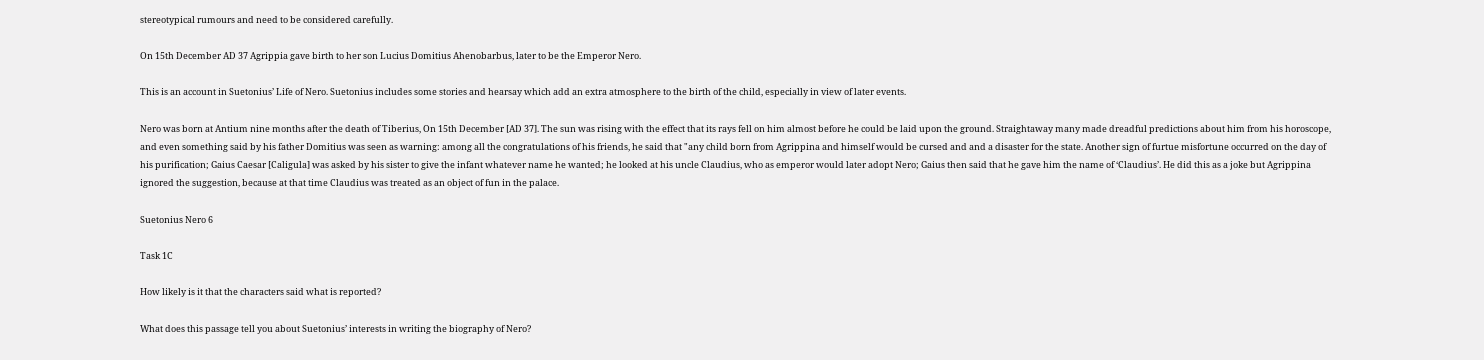stereotypical rumours and need to be considered carefully.

On 15th December AD 37 Agrippia gave birth to her son Lucius Domitius Ahenobarbus, later to be the Emperor Nero.

This is an account in Suetonius’ Life of Nero. Suetonius includes some stories and hearsay which add an extra atmosphere to the birth of the child, especially in view of later events.

Nero was born at Antium nine months after the death of Tiberius, On 15th December [AD 37]. The sun was rising with the effect that its rays fell on him almost before he could be laid upon the ground. Straightaway many made dreadful predictions about him from his horoscope, and even something said by his father Domitius was seen as warning: among all the congratulations of his friends, he said that "any child born from Agrippina and himself would be cursed and and a disaster for the state. Another sign of furtue misfortune occurred on the day of his purification; Gaius Caesar [Caligula] was asked by his sister to give the infant whatever name he wanted; he looked at his uncle Claudius, who as emperor would later adopt Nero; Gaius then said that he gave him the name of ‘Claudius’. He did this as a joke but Agrippina ignored the suggestion, because at that time Claudius was treated as an object of fun in the palace.

Suetonius Nero 6

Task 1C

How likely is it that the characters said what is reported?

What does this passage tell you about Suetonius’ interests in writing the biography of Nero?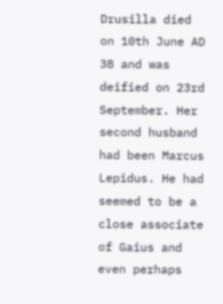Drusilla died on 10th June AD 38 and was deified on 23rd September. Her second husband had been Marcus Lepidus. He had seemed to be a close associate of Gaius and even perhaps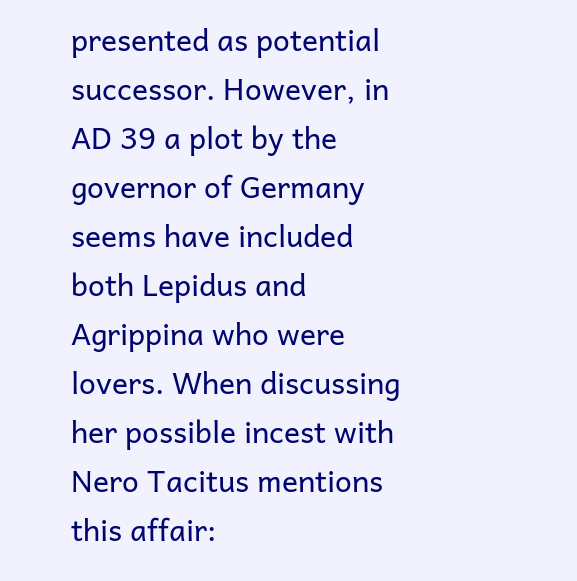presented as potential successor. However, in AD 39 a plot by the governor of Germany seems have included both Lepidus and Agrippina who were lovers. When discussing her possible incest with Nero Tacitus mentions this affair: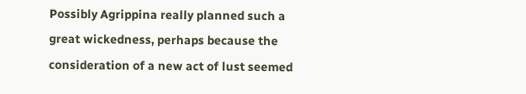Possibly Agrippina really planned such a great wickedness, perhaps because the consideration of a new act of lust seemed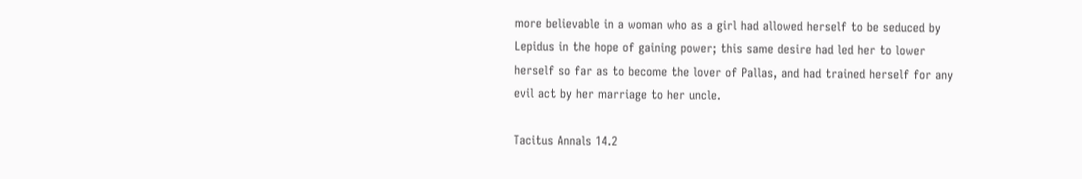more believable in a woman who as a girl had allowed herself to be seduced by Lepidus in the hope of gaining power; this same desire had led her to lower herself so far as to become the lover of Pallas, and had trained herself for any evil act by her marriage to her uncle.

Tacitus Annals 14.2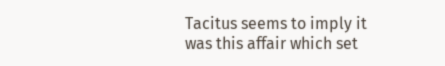Tacitus seems to imply it was this affair which set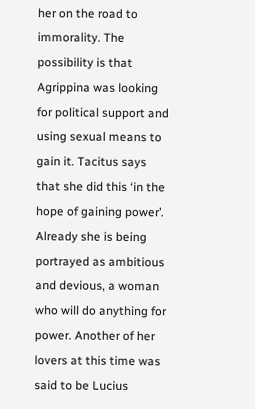her on the road to immorality. The possibility is that Agrippina was looking for political support and using sexual means to gain it. Tacitus says that she did this ‘in the hope of gaining power’. Already she is being portrayed as ambitious and devious, a woman who will do anything for power. Another of her lovers at this time was said to be Lucius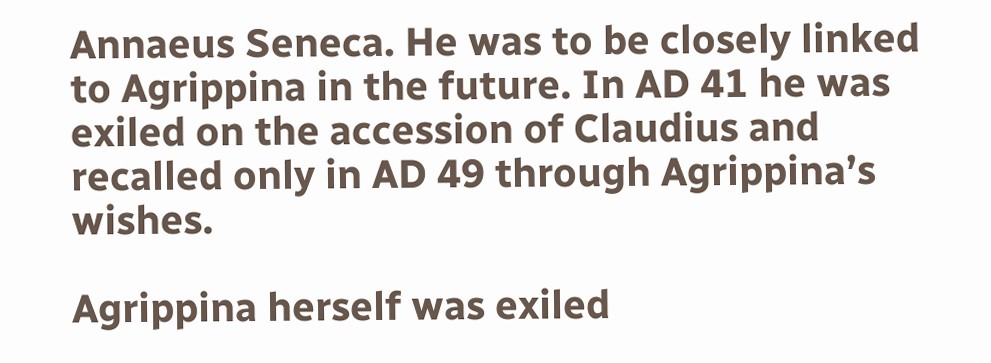Annaeus Seneca. He was to be closely linked to Agrippina in the future. In AD 41 he was exiled on the accession of Claudius and recalled only in AD 49 through Agrippina’s wishes.

Agrippina herself was exiled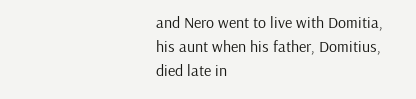and Nero went to live with Domitia, his aunt when his father, Domitius, died late in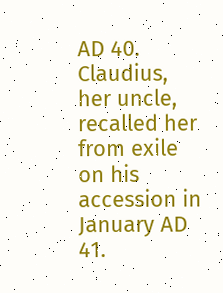AD 40. Claudius, her uncle, recalled her from exile on his accession in January AD 41.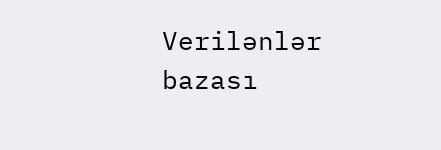Verilənlər bazası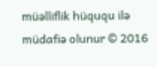müəlliflik hüququ ilə müdafiə olunur © 2016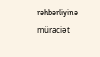rəhbərliyinə müraciət